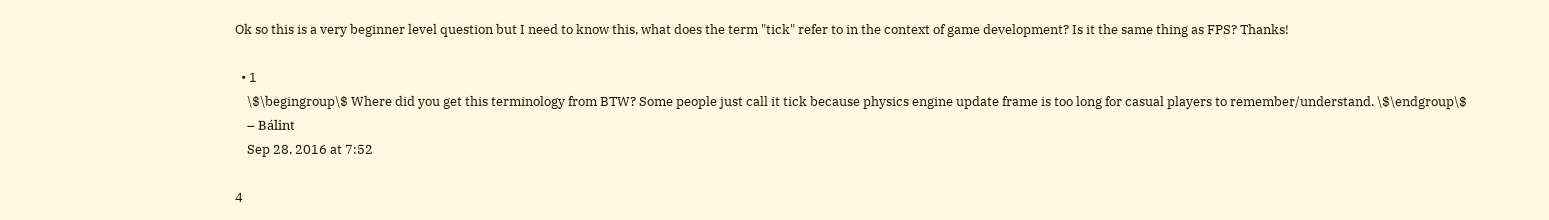Ok so this is a very beginner level question but I need to know this, what does the term "tick" refer to in the context of game development? Is it the same thing as FPS? Thanks!

  • 1
    \$\begingroup\$ Where did you get this terminology from BTW? Some people just call it tick because physics engine update frame is too long for casual players to remember/understand. \$\endgroup\$
    – Bálint
    Sep 28, 2016 at 7:52

4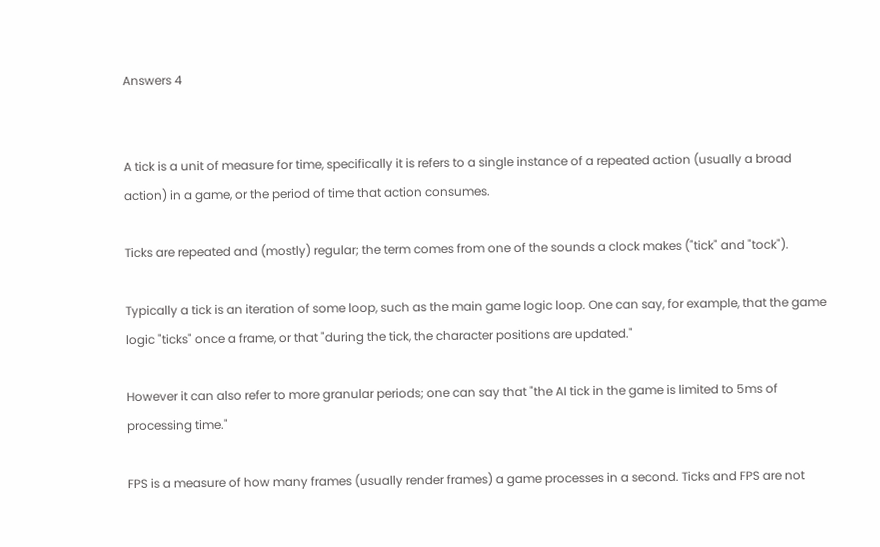Answers 4


A tick is a unit of measure for time, specifically it is refers to a single instance of a repeated action (usually a broad action) in a game, or the period of time that action consumes.

Ticks are repeated and (mostly) regular; the term comes from one of the sounds a clock makes ("tick" and "tock").

Typically a tick is an iteration of some loop, such as the main game logic loop. One can say, for example, that the game logic "ticks" once a frame, or that "during the tick, the character positions are updated."

However it can also refer to more granular periods; one can say that "the AI tick in the game is limited to 5ms of processing time."

FPS is a measure of how many frames (usually render frames) a game processes in a second. Ticks and FPS are not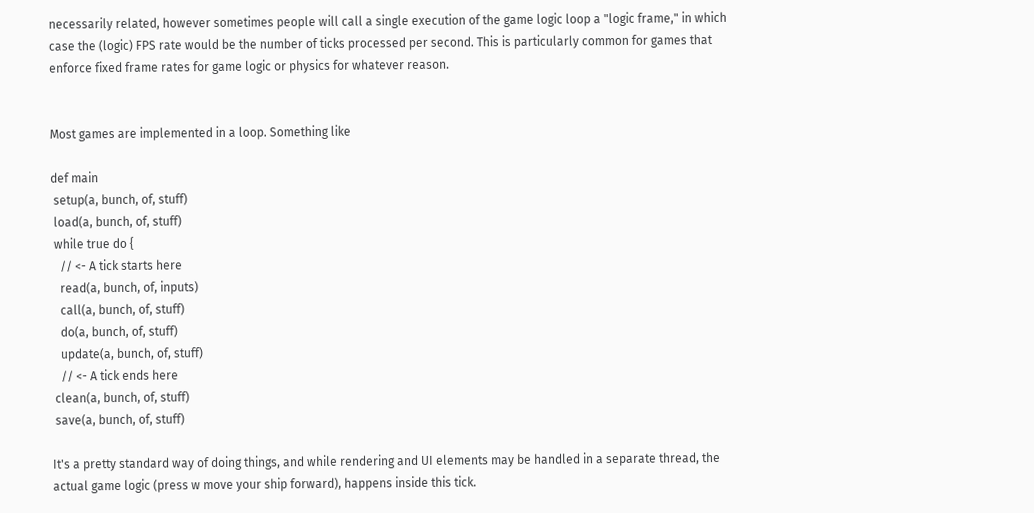necessarily related, however sometimes people will call a single execution of the game logic loop a "logic frame," in which case the (logic) FPS rate would be the number of ticks processed per second. This is particularly common for games that enforce fixed frame rates for game logic or physics for whatever reason.


Most games are implemented in a loop. Something like

def main
 setup(a, bunch, of, stuff)
 load(a, bunch, of, stuff)
 while true do {
   // <- A tick starts here
   read(a, bunch, of, inputs)
   call(a, bunch, of, stuff)
   do(a, bunch, of, stuff)
   update(a, bunch, of, stuff)
   // <- A tick ends here
 clean(a, bunch, of, stuff)
 save(a, bunch, of, stuff)

It's a pretty standard way of doing things, and while rendering and UI elements may be handled in a separate thread, the actual game logic (press w move your ship forward), happens inside this tick.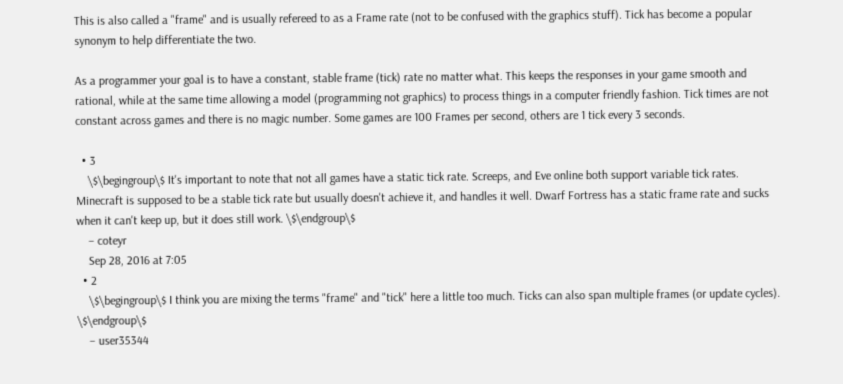This is also called a "frame" and is usually refereed to as a Frame rate (not to be confused with the graphics stuff). Tick has become a popular synonym to help differentiate the two.

As a programmer your goal is to have a constant, stable frame (tick) rate no matter what. This keeps the responses in your game smooth and rational, while at the same time allowing a model (programming not graphics) to process things in a computer friendly fashion. Tick times are not constant across games and there is no magic number. Some games are 100 Frames per second, others are 1 tick every 3 seconds.

  • 3
    \$\begingroup\$ It's important to note that not all games have a static tick rate. Screeps, and Eve online both support variable tick rates. Minecraft is supposed to be a stable tick rate but usually doesn't achieve it, and handles it well. Dwarf Fortress has a static frame rate and sucks when it can't keep up, but it does still work. \$\endgroup\$
    – coteyr
    Sep 28, 2016 at 7:05
  • 2
    \$\begingroup\$ I think you are mixing the terms "frame" and "tick" here a little too much. Ticks can also span multiple frames (or update cycles). \$\endgroup\$
    – user35344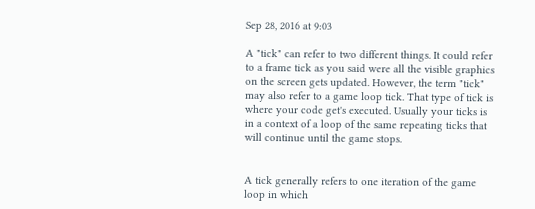Sep 28, 2016 at 9:03

A "tick" can refer to two different things. It could refer to a frame tick as you said were all the visible graphics on the screen gets updated. However, the term "tick" may also refer to a game loop tick. That type of tick is where your code get's executed. Usually your ticks is in a context of a loop of the same repeating ticks that will continue until the game stops.


A tick generally refers to one iteration of the game loop in which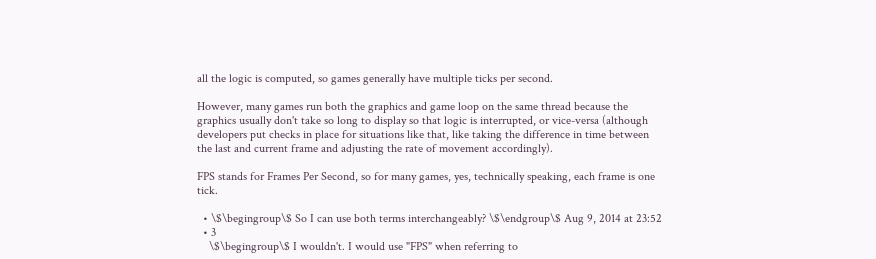all the logic is computed, so games generally have multiple ticks per second.

However, many games run both the graphics and game loop on the same thread because the graphics usually don't take so long to display so that logic is interrupted, or vice-versa (although developers put checks in place for situations like that, like taking the difference in time between the last and current frame and adjusting the rate of movement accordingly).

FPS stands for Frames Per Second, so for many games, yes, technically speaking, each frame is one tick.

  • \$\begingroup\$ So I can use both terms interchangeably? \$\endgroup\$ Aug 9, 2014 at 23:52
  • 3
    \$\begingroup\$ I wouldn't. I would use "FPS" when referring to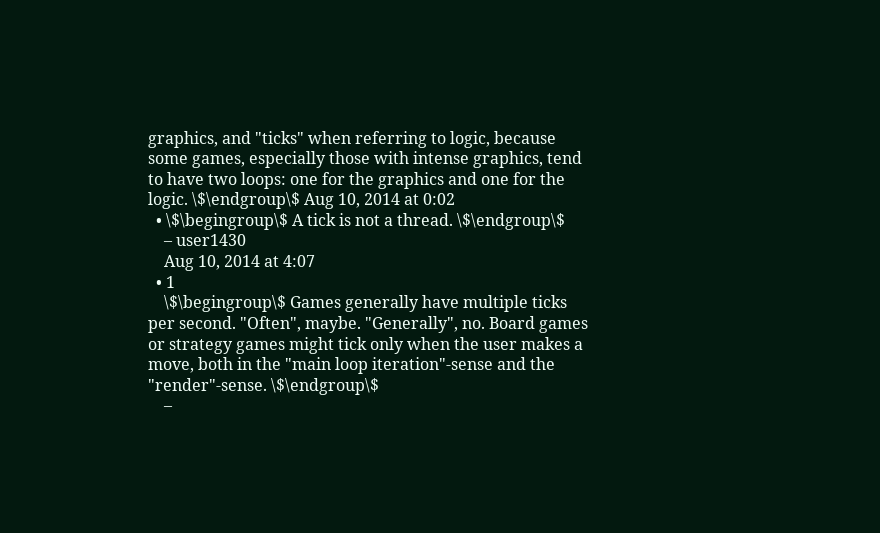graphics, and "ticks" when referring to logic, because some games, especially those with intense graphics, tend to have two loops: one for the graphics and one for the logic. \$\endgroup\$ Aug 10, 2014 at 0:02
  • \$\begingroup\$ A tick is not a thread. \$\endgroup\$
    – user1430
    Aug 10, 2014 at 4:07
  • 1
    \$\begingroup\$ Games generally have multiple ticks per second. "Often", maybe. "Generally", no. Board games or strategy games might tick only when the user makes a move, both in the "main loop iteration"-sense and the "render"-sense. \$\endgroup\$
    –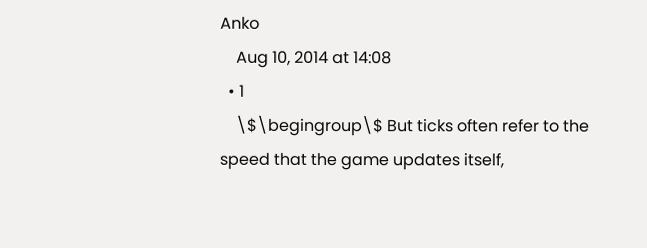Anko
    Aug 10, 2014 at 14:08
  • 1
    \$\begingroup\$ But ticks often refer to the speed that the game updates itself,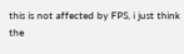this is not affected by FPS, i just think the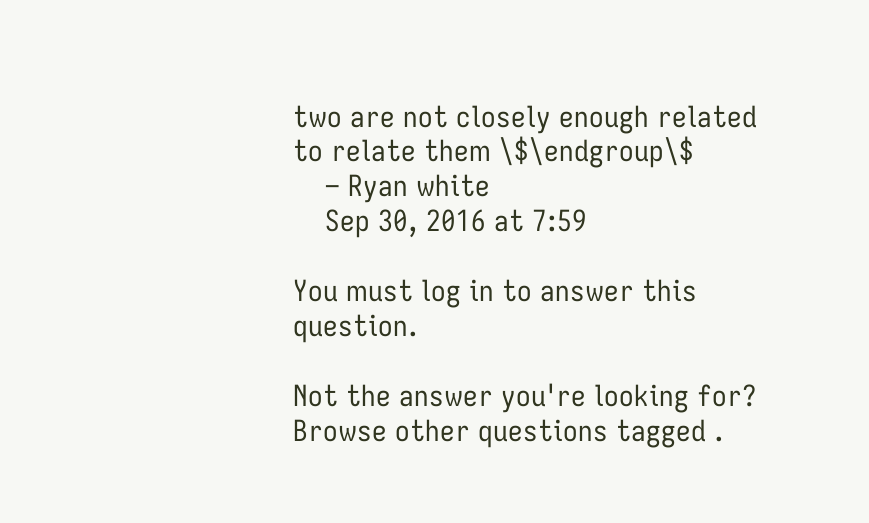two are not closely enough related to relate them \$\endgroup\$
    – Ryan white
    Sep 30, 2016 at 7:59

You must log in to answer this question.

Not the answer you're looking for? Browse other questions tagged .